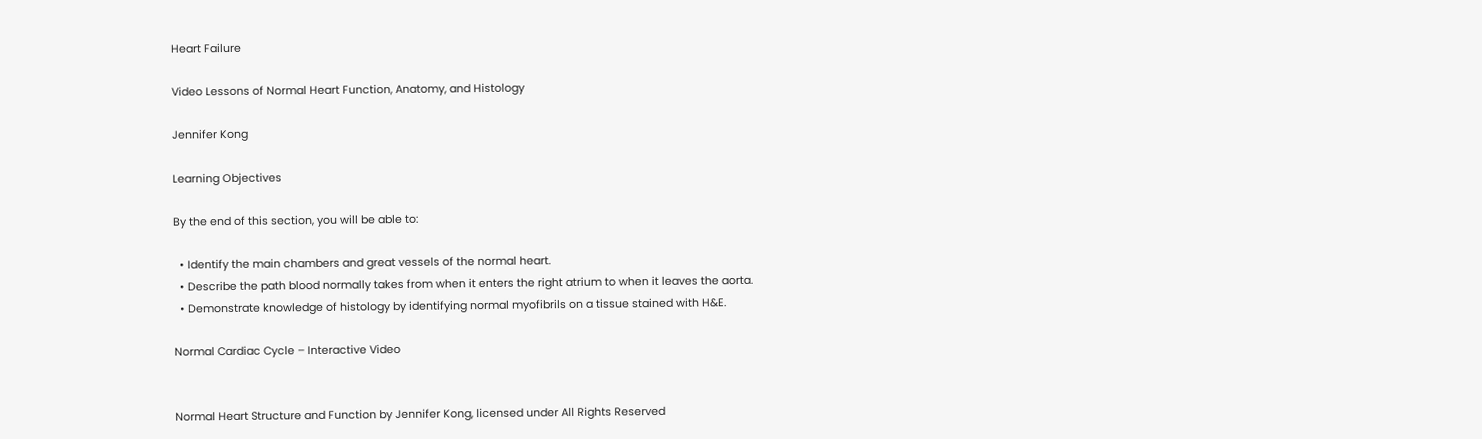Heart Failure

Video Lessons of Normal Heart Function, Anatomy, and Histology

Jennifer Kong

Learning Objectives

By the end of this section, you will be able to:

  • Identify the main chambers and great vessels of the normal heart.
  • Describe the path blood normally takes from when it enters the right atrium to when it leaves the aorta.
  • Demonstrate knowledge of histology by identifying normal myofibrils on a tissue stained with H&E.

Normal Cardiac Cycle – Interactive Video


Normal Heart Structure and Function by Jennifer Kong, licensed under All Rights Reserved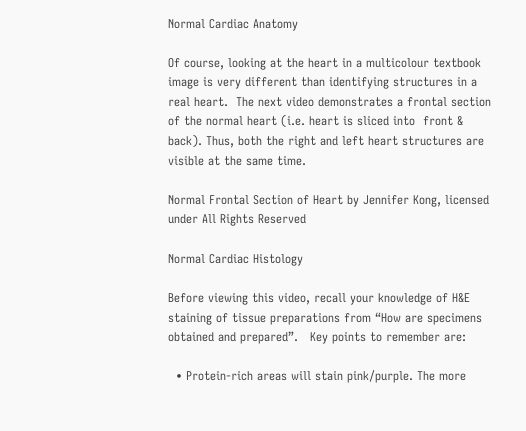Normal Cardiac Anatomy

Of course, looking at the heart in a multicolour textbook image is very different than identifying structures in a real heart.  The next video demonstrates a frontal section of the normal heart (i.e. heart is sliced into  front & back). Thus, both the right and left heart structures are visible at the same time.

Normal Frontal Section of Heart by Jennifer Kong, licensed under All Rights Reserved

Normal Cardiac Histology

Before viewing this video, recall your knowledge of H&E staining of tissue preparations from “How are specimens obtained and prepared”.   Key points to remember are:

  • Protein-rich areas will stain pink/purple. The more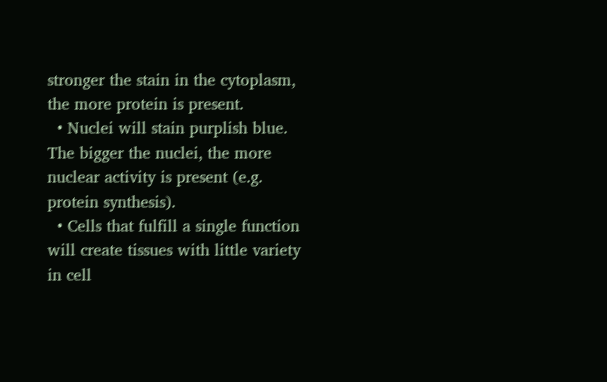stronger the stain in the cytoplasm, the more protein is present.
  • Nuclei will stain purplish blue.  The bigger the nuclei, the more nuclear activity is present (e.g. protein synthesis).
  • Cells that fulfill a single function will create tissues with little variety in cell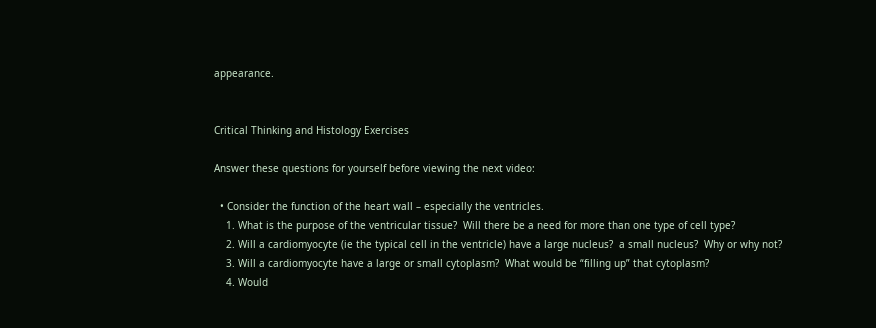appearance.


Critical Thinking and Histology Exercises

Answer these questions for yourself before viewing the next video:

  • Consider the function of the heart wall – especially the ventricles.
    1. What is the purpose of the ventricular tissue?  Will there be a need for more than one type of cell type?
    2. Will a cardiomyocyte (ie the typical cell in the ventricle) have a large nucleus?  a small nucleus?  Why or why not?
    3. Will a cardiomyocyte have a large or small cytoplasm?  What would be “filling up” that cytoplasm?
    4. Would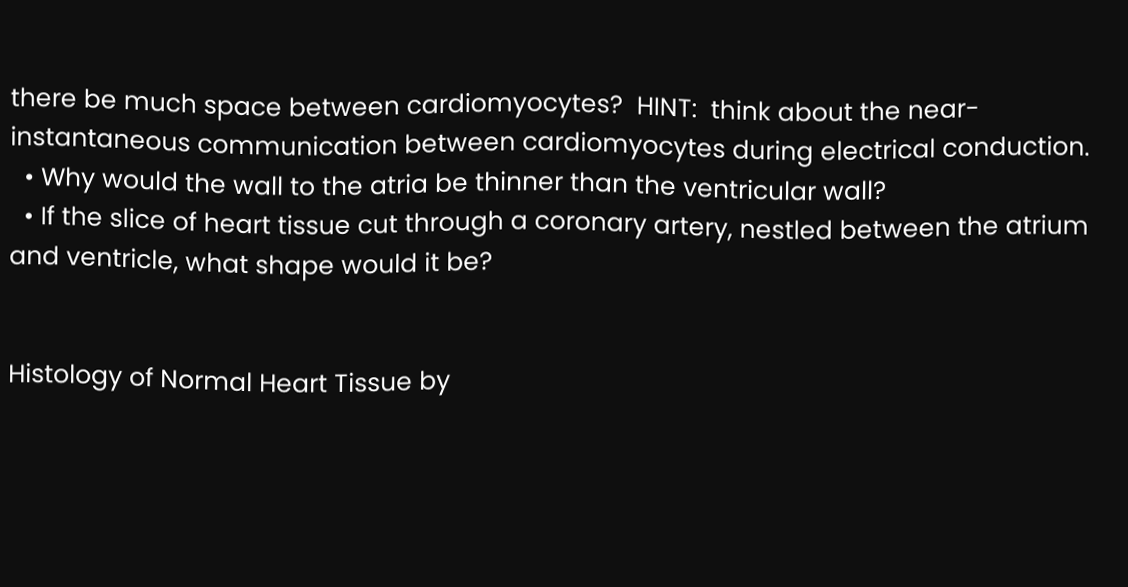there be much space between cardiomyocytes?  HINT:  think about the near-instantaneous communication between cardiomyocytes during electrical conduction.
  • Why would the wall to the atria be thinner than the ventricular wall?
  • If the slice of heart tissue cut through a coronary artery, nestled between the atrium and ventricle, what shape would it be?


Histology of Normal Heart Tissue by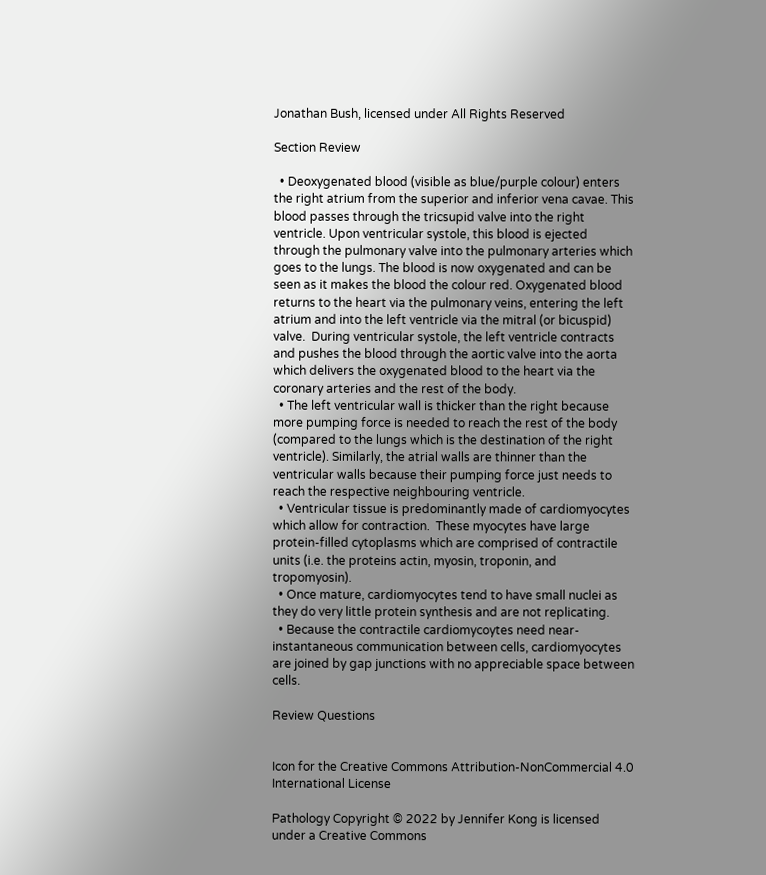Jonathan Bush, licensed under All Rights Reserved

Section Review

  • Deoxygenated blood (visible as blue/purple colour) enters the right atrium from the superior and inferior vena cavae. This blood passes through the tricsupid valve into the right ventricle. Upon ventricular systole, this blood is ejected through the pulmonary valve into the pulmonary arteries which goes to the lungs. The blood is now oxygenated and can be seen as it makes the blood the colour red. Oxygenated blood returns to the heart via the pulmonary veins, entering the left atrium and into the left ventricle via the mitral (or bicuspid) valve.  During ventricular systole, the left ventricle contracts and pushes the blood through the aortic valve into the aorta which delivers the oxygenated blood to the heart via the coronary arteries and the rest of the body.
  • The left ventricular wall is thicker than the right because more pumping force is needed to reach the rest of the body (compared to the lungs which is the destination of the right ventricle). Similarly, the atrial walls are thinner than the ventricular walls because their pumping force just needs to reach the respective neighbouring ventricle.
  • Ventricular tissue is predominantly made of cardiomyocytes which allow for contraction.  These myocytes have large protein-filled cytoplasms which are comprised of contractile units (i.e. the proteins actin, myosin, troponin, and tropomyosin).
  • Once mature, cardiomyocytes tend to have small nuclei as they do very little protein synthesis and are not replicating.
  • Because the contractile cardiomycoytes need near-instantaneous communication between cells, cardiomyocytes are joined by gap junctions with no appreciable space between cells.

Review Questions


Icon for the Creative Commons Attribution-NonCommercial 4.0 International License

Pathology Copyright © 2022 by Jennifer Kong is licensed under a Creative Commons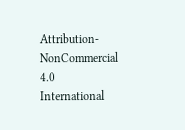Attribution-NonCommercial 4.0 International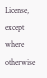License, except where otherwise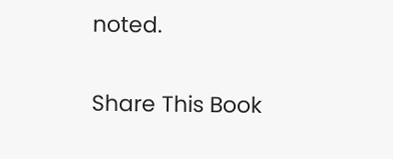noted.

Share This Book